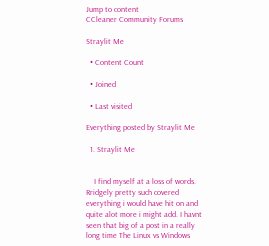Jump to content
CCleaner Community Forums

Straylit Me

  • Content Count

  • Joined

  • Last visited

Everything posted by Straylit Me

  1. Straylit Me


    I find myself at a loss of words. Rridgely pretty such covered everything i would have hit on and quite alot more i might add. I havnt seen that big of a post in a really long time The Linux vs Windows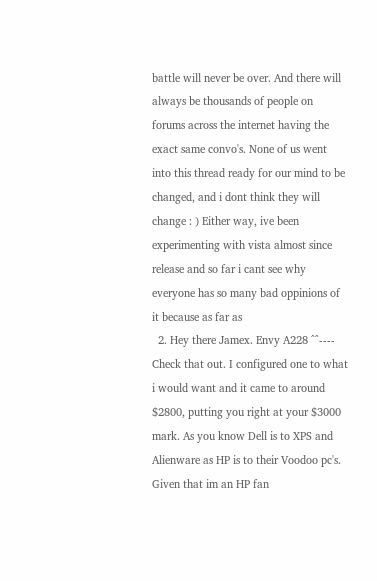battle will never be over. And there will always be thousands of people on forums across the internet having the exact same convo's. None of us went into this thread ready for our mind to be changed, and i dont think they will change : ) Either way, ive been experimenting with vista almost since release and so far i cant see why everyone has so many bad oppinions of it because as far as
  2. Hey there Jamex. Envy A228 ^^---- Check that out. I configured one to what i would want and it came to around $2800, putting you right at your $3000 mark. As you know Dell is to XPS and Alienware as HP is to their Voodoo pc's. Given that im an HP fan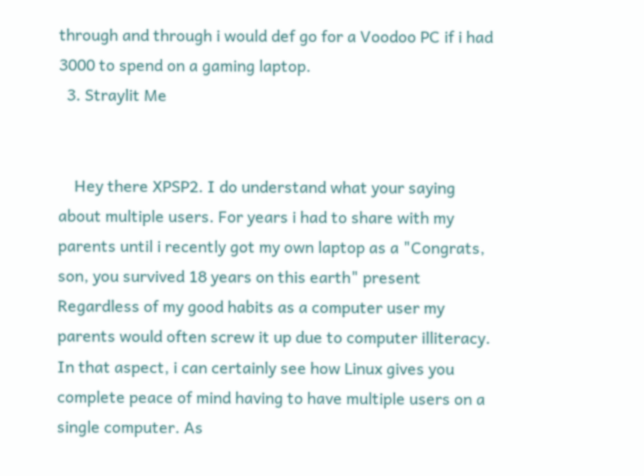through and through i would def go for a Voodoo PC if i had 3000 to spend on a gaming laptop.
  3. Straylit Me


    Hey there XPSP2. I do understand what your saying about multiple users. For years i had to share with my parents until i recently got my own laptop as a "Congrats, son, you survived 18 years on this earth" present Regardless of my good habits as a computer user my parents would often screw it up due to computer illiteracy. In that aspect, i can certainly see how Linux gives you complete peace of mind having to have multiple users on a single computer. As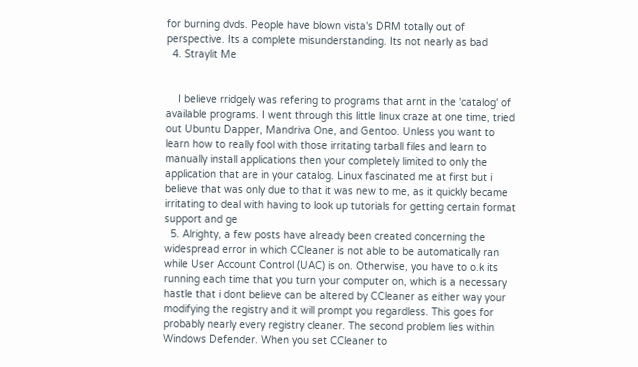for burning dvds. People have blown vista's DRM totally out of perspective. Its a complete misunderstanding. Its not nearly as bad
  4. Straylit Me


    I believe rridgely was refering to programs that arnt in the 'catalog' of available programs. I went through this little linux craze at one time, tried out Ubuntu Dapper, Mandriva One, and Gentoo. Unless you want to learn how to really fool with those irritating tarball files and learn to manually install applications then your completely limited to only the application that are in your catalog. Linux fascinated me at first but i believe that was only due to that it was new to me, as it quickly became irritating to deal with having to look up tutorials for getting certain format support and ge
  5. Alrighty, a few posts have already been created concerning the widespread error in which CCleaner is not able to be automatically ran while User Account Control (UAC) is on. Otherwise, you have to o.k its running each time that you turn your computer on, which is a necessary hastle that i dont believe can be altered by CCleaner as either way your modifying the registry and it will prompt you regardless. This goes for probably nearly every registry cleaner. The second problem lies within Windows Defender. When you set CCleaner to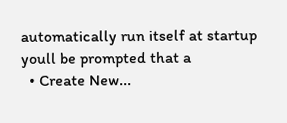automatically run itself at startup youll be prompted that a
  • Create New...